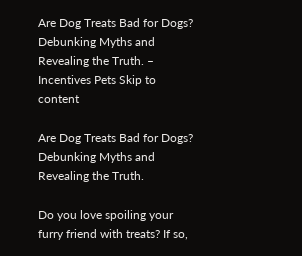Are Dog Treats Bad for Dogs? Debunking Myths and Revealing the Truth. – Incentives Pets Skip to content

Are Dog Treats Bad for Dogs? Debunking Myths and Revealing the Truth.

Do you love spoiling your furry friend with treats? If so,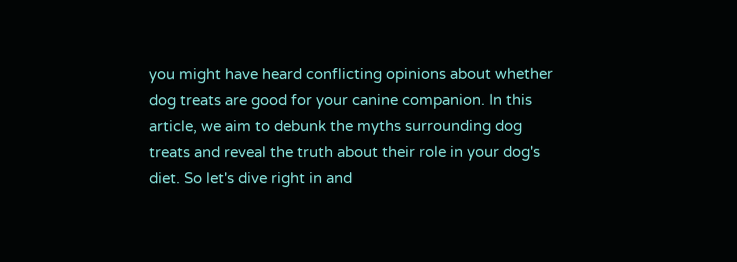you might have heard conflicting opinions about whether dog treats are good for your canine companion. In this article, we aim to debunk the myths surrounding dog treats and reveal the truth about their role in your dog's diet. So let's dive right in and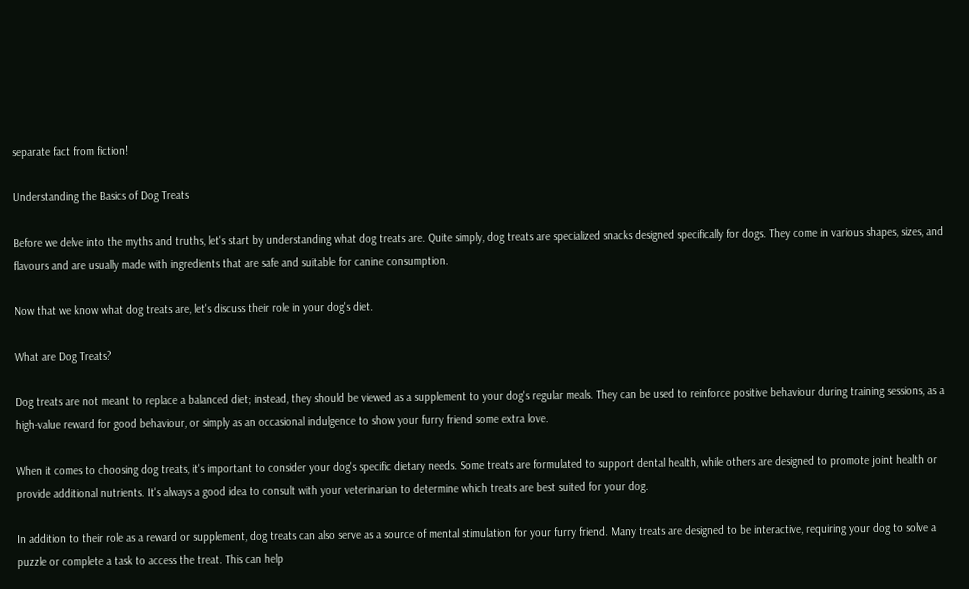separate fact from fiction!

Understanding the Basics of Dog Treats

Before we delve into the myths and truths, let's start by understanding what dog treats are. Quite simply, dog treats are specialized snacks designed specifically for dogs. They come in various shapes, sizes, and flavours and are usually made with ingredients that are safe and suitable for canine consumption.

Now that we know what dog treats are, let's discuss their role in your dog's diet.

What are Dog Treats?

Dog treats are not meant to replace a balanced diet; instead, they should be viewed as a supplement to your dog's regular meals. They can be used to reinforce positive behaviour during training sessions, as a high-value reward for good behaviour, or simply as an occasional indulgence to show your furry friend some extra love.

When it comes to choosing dog treats, it's important to consider your dog's specific dietary needs. Some treats are formulated to support dental health, while others are designed to promote joint health or provide additional nutrients. It's always a good idea to consult with your veterinarian to determine which treats are best suited for your dog.

In addition to their role as a reward or supplement, dog treats can also serve as a source of mental stimulation for your furry friend. Many treats are designed to be interactive, requiring your dog to solve a puzzle or complete a task to access the treat. This can help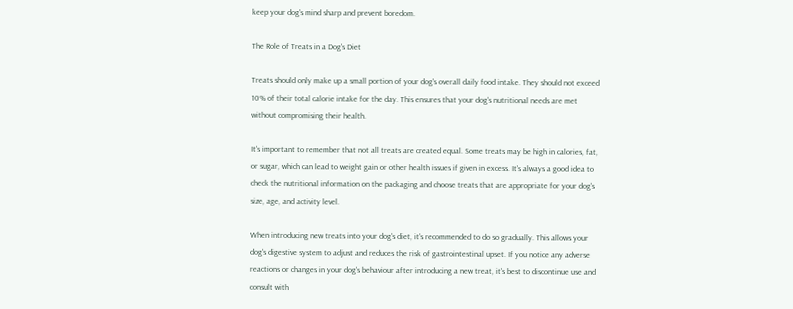keep your dog's mind sharp and prevent boredom.

The Role of Treats in a Dog's Diet

Treats should only make up a small portion of your dog's overall daily food intake. They should not exceed 10% of their total calorie intake for the day. This ensures that your dog's nutritional needs are met without compromising their health.

It's important to remember that not all treats are created equal. Some treats may be high in calories, fat, or sugar, which can lead to weight gain or other health issues if given in excess. It's always a good idea to check the nutritional information on the packaging and choose treats that are appropriate for your dog's size, age, and activity level.

When introducing new treats into your dog's diet, it's recommended to do so gradually. This allows your dog's digestive system to adjust and reduces the risk of gastrointestinal upset. If you notice any adverse reactions or changes in your dog's behaviour after introducing a new treat, it's best to discontinue use and consult with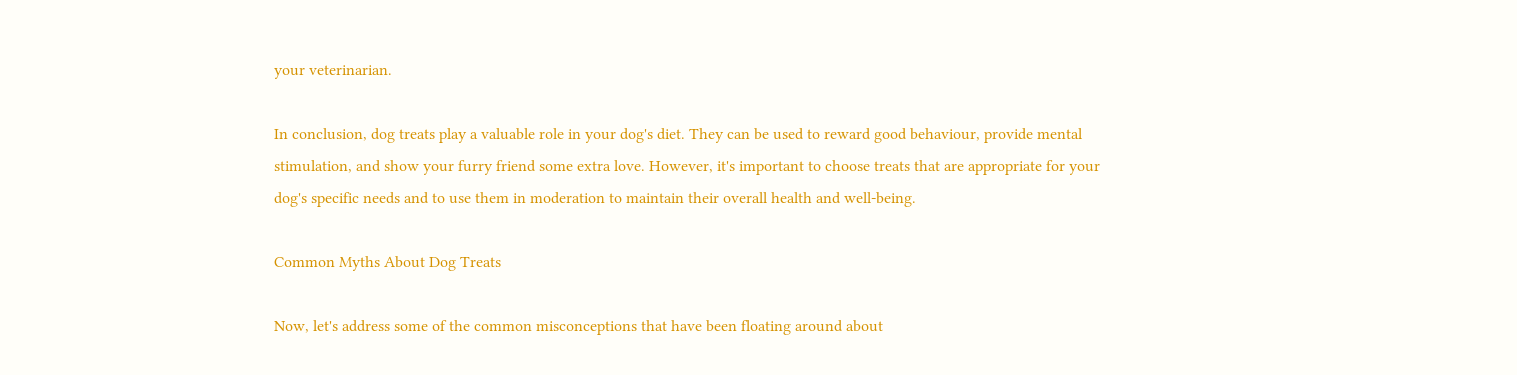your veterinarian.

In conclusion, dog treats play a valuable role in your dog's diet. They can be used to reward good behaviour, provide mental stimulation, and show your furry friend some extra love. However, it's important to choose treats that are appropriate for your dog's specific needs and to use them in moderation to maintain their overall health and well-being.

Common Myths About Dog Treats

Now, let's address some of the common misconceptions that have been floating around about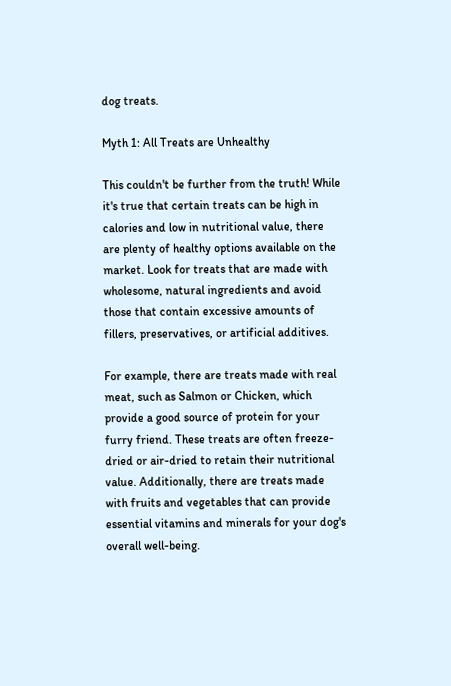dog treats.

Myth 1: All Treats are Unhealthy

This couldn't be further from the truth! While it's true that certain treats can be high in calories and low in nutritional value, there are plenty of healthy options available on the market. Look for treats that are made with wholesome, natural ingredients and avoid those that contain excessive amounts of fillers, preservatives, or artificial additives.

For example, there are treats made with real meat, such as Salmon or Chicken, which provide a good source of protein for your furry friend. These treats are often freeze-dried or air-dried to retain their nutritional value. Additionally, there are treats made with fruits and vegetables that can provide essential vitamins and minerals for your dog's overall well-being.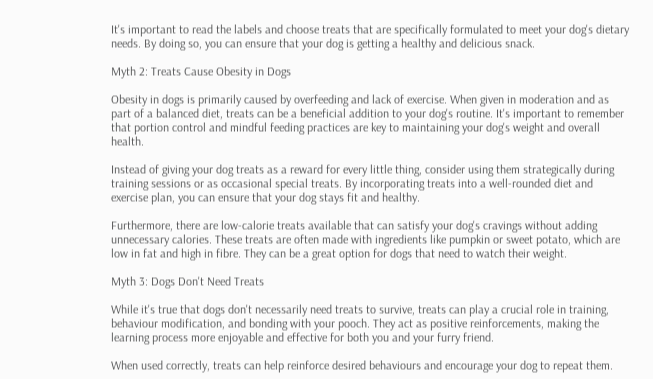It's important to read the labels and choose treats that are specifically formulated to meet your dog's dietary needs. By doing so, you can ensure that your dog is getting a healthy and delicious snack.

Myth 2: Treats Cause Obesity in Dogs

Obesity in dogs is primarily caused by overfeeding and lack of exercise. When given in moderation and as part of a balanced diet, treats can be a beneficial addition to your dog's routine. It's important to remember that portion control and mindful feeding practices are key to maintaining your dog's weight and overall health.

Instead of giving your dog treats as a reward for every little thing, consider using them strategically during training sessions or as occasional special treats. By incorporating treats into a well-rounded diet and exercise plan, you can ensure that your dog stays fit and healthy.

Furthermore, there are low-calorie treats available that can satisfy your dog's cravings without adding unnecessary calories. These treats are often made with ingredients like pumpkin or sweet potato, which are low in fat and high in fibre. They can be a great option for dogs that need to watch their weight.

Myth 3: Dogs Don't Need Treats

While it's true that dogs don't necessarily need treats to survive, treats can play a crucial role in training, behaviour modification, and bonding with your pooch. They act as positive reinforcements, making the learning process more enjoyable and effective for both you and your furry friend.

When used correctly, treats can help reinforce desired behaviours and encourage your dog to repeat them.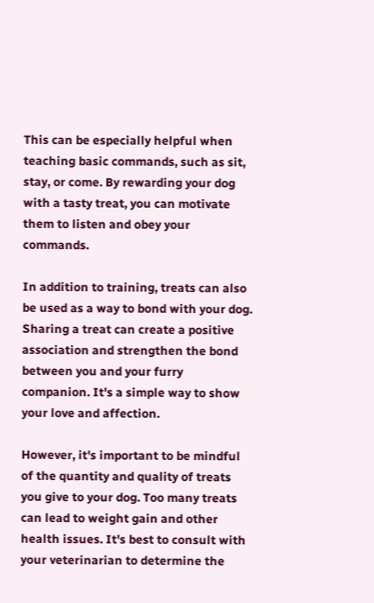This can be especially helpful when teaching basic commands, such as sit, stay, or come. By rewarding your dog with a tasty treat, you can motivate them to listen and obey your commands.

In addition to training, treats can also be used as a way to bond with your dog. Sharing a treat can create a positive association and strengthen the bond between you and your furry companion. It's a simple way to show your love and affection.

However, it's important to be mindful of the quantity and quality of treats you give to your dog. Too many treats can lead to weight gain and other health issues. It's best to consult with your veterinarian to determine the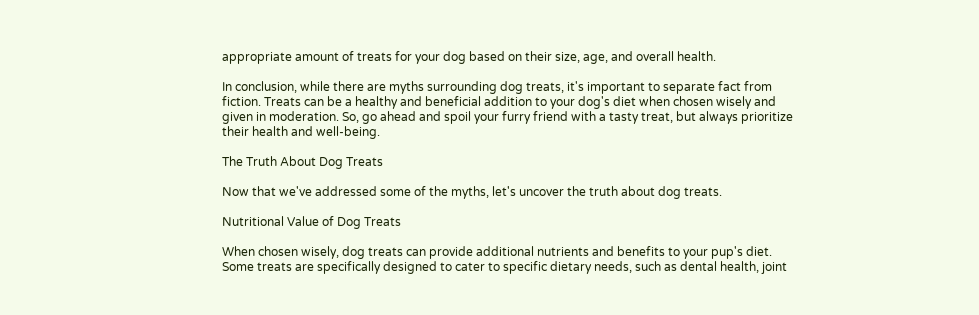appropriate amount of treats for your dog based on their size, age, and overall health.

In conclusion, while there are myths surrounding dog treats, it's important to separate fact from fiction. Treats can be a healthy and beneficial addition to your dog's diet when chosen wisely and given in moderation. So, go ahead and spoil your furry friend with a tasty treat, but always prioritize their health and well-being.

The Truth About Dog Treats

Now that we've addressed some of the myths, let's uncover the truth about dog treats.

Nutritional Value of Dog Treats

When chosen wisely, dog treats can provide additional nutrients and benefits to your pup's diet. Some treats are specifically designed to cater to specific dietary needs, such as dental health, joint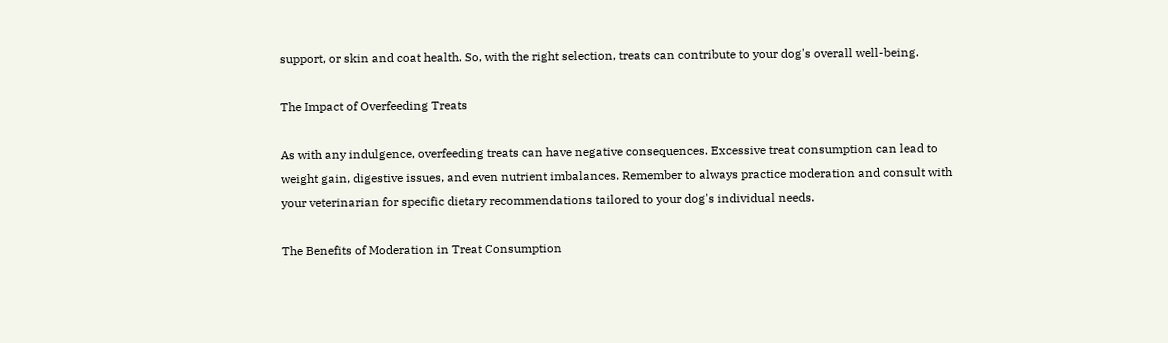support, or skin and coat health. So, with the right selection, treats can contribute to your dog's overall well-being.

The Impact of Overfeeding Treats

As with any indulgence, overfeeding treats can have negative consequences. Excessive treat consumption can lead to weight gain, digestive issues, and even nutrient imbalances. Remember to always practice moderation and consult with your veterinarian for specific dietary recommendations tailored to your dog's individual needs.

The Benefits of Moderation in Treat Consumption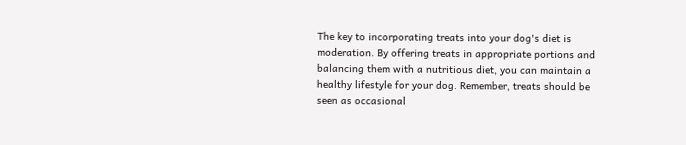The key to incorporating treats into your dog's diet is moderation. By offering treats in appropriate portions and balancing them with a nutritious diet, you can maintain a healthy lifestyle for your dog. Remember, treats should be seen as occasional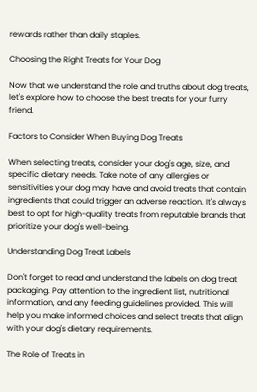rewards rather than daily staples.

Choosing the Right Treats for Your Dog

Now that we understand the role and truths about dog treats, let's explore how to choose the best treats for your furry friend.

Factors to Consider When Buying Dog Treats

When selecting treats, consider your dog's age, size, and specific dietary needs. Take note of any allergies or sensitivities your dog may have and avoid treats that contain ingredients that could trigger an adverse reaction. It's always best to opt for high-quality treats from reputable brands that prioritize your dog's well-being.

Understanding Dog Treat Labels

Don't forget to read and understand the labels on dog treat packaging. Pay attention to the ingredient list, nutritional information, and any feeding guidelines provided. This will help you make informed choices and select treats that align with your dog's dietary requirements.

The Role of Treats in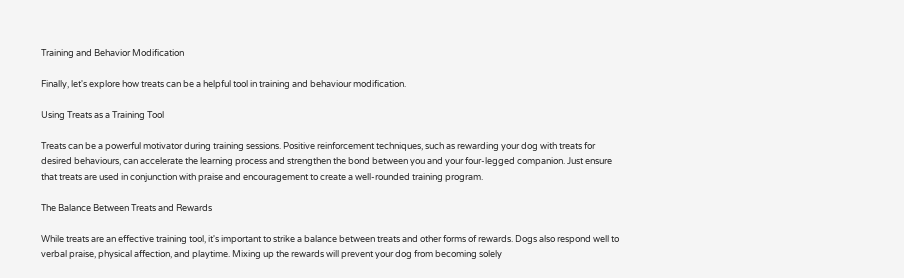Training and Behavior Modification

Finally, let's explore how treats can be a helpful tool in training and behaviour modification.

Using Treats as a Training Tool

Treats can be a powerful motivator during training sessions. Positive reinforcement techniques, such as rewarding your dog with treats for desired behaviours, can accelerate the learning process and strengthen the bond between you and your four-legged companion. Just ensure that treats are used in conjunction with praise and encouragement to create a well-rounded training program.

The Balance Between Treats and Rewards

While treats are an effective training tool, it's important to strike a balance between treats and other forms of rewards. Dogs also respond well to verbal praise, physical affection, and playtime. Mixing up the rewards will prevent your dog from becoming solely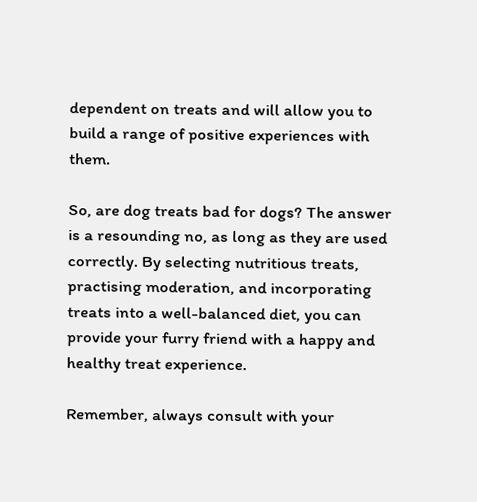dependent on treats and will allow you to build a range of positive experiences with them.

So, are dog treats bad for dogs? The answer is a resounding no, as long as they are used correctly. By selecting nutritious treats, practising moderation, and incorporating treats into a well-balanced diet, you can provide your furry friend with a happy and healthy treat experience.

Remember, always consult with your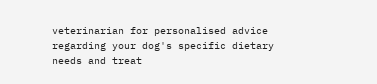veterinarian for personalised advice regarding your dog's specific dietary needs and treat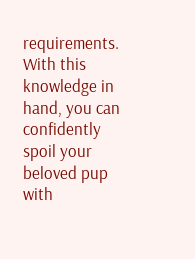requirements. With this knowledge in hand, you can confidently spoil your beloved pup with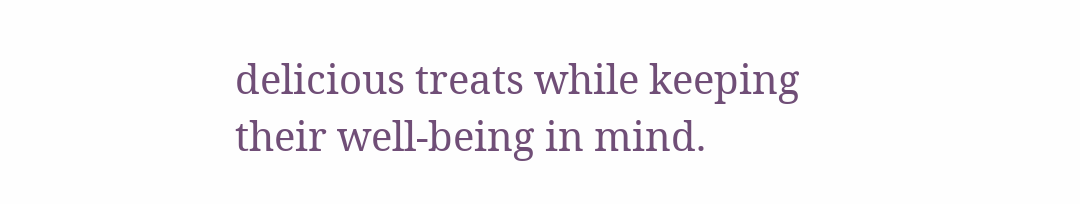delicious treats while keeping their well-being in mind.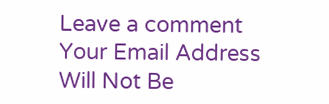Leave a comment
Your Email Address Will Not Be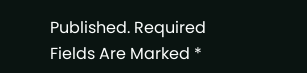Published. Required Fields Are Marked *